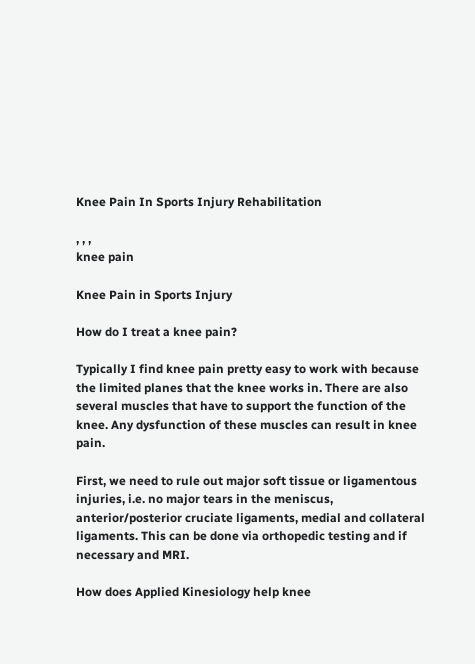Knee Pain In Sports Injury Rehabilitation

, , ,
knee pain

Knee Pain in Sports Injury

How do I treat a knee pain?

Typically I find knee pain pretty easy to work with because the limited planes that the knee works in. There are also several muscles that have to support the function of the knee. Any dysfunction of these muscles can result in knee pain.

First, we need to rule out major soft tissue or ligamentous injuries, i.e. no major tears in the meniscus, anterior/posterior cruciate ligaments, medial and collateral ligaments. This can be done via orthopedic testing and if necessary and MRI.

How does Applied Kinesiology help knee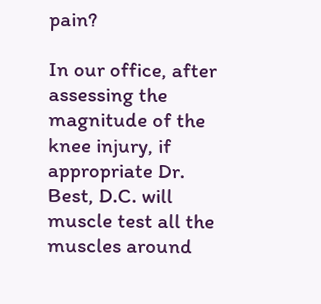pain?

In our office, after assessing the magnitude of the knee injury, if appropriate Dr. Best, D.C. will muscle test all the muscles around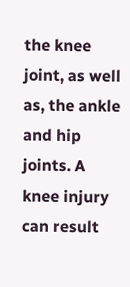the knee joint, as well as, the ankle and hip joints. A knee injury can result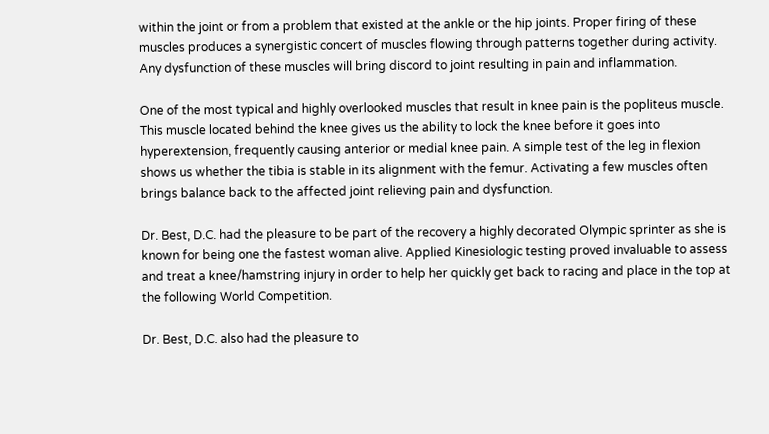within the joint or from a problem that existed at the ankle or the hip joints. Proper firing of these muscles produces a synergistic concert of muscles flowing through patterns together during activity. Any dysfunction of these muscles will bring discord to joint resulting in pain and inflammation.

One of the most typical and highly overlooked muscles that result in knee pain is the popliteus muscle. This muscle located behind the knee gives us the ability to lock the knee before it goes into hyperextension, frequently causing anterior or medial knee pain. A simple test of the leg in flexion shows us whether the tibia is stable in its alignment with the femur. Activating a few muscles often brings balance back to the affected joint relieving pain and dysfunction.

Dr. Best, D.C. had the pleasure to be part of the recovery a highly decorated Olympic sprinter as she is known for being one the fastest woman alive. Applied Kinesiologic testing proved invaluable to assess and treat a knee/hamstring injury in order to help her quickly get back to racing and place in the top at the following World Competition.

Dr. Best, D.C. also had the pleasure to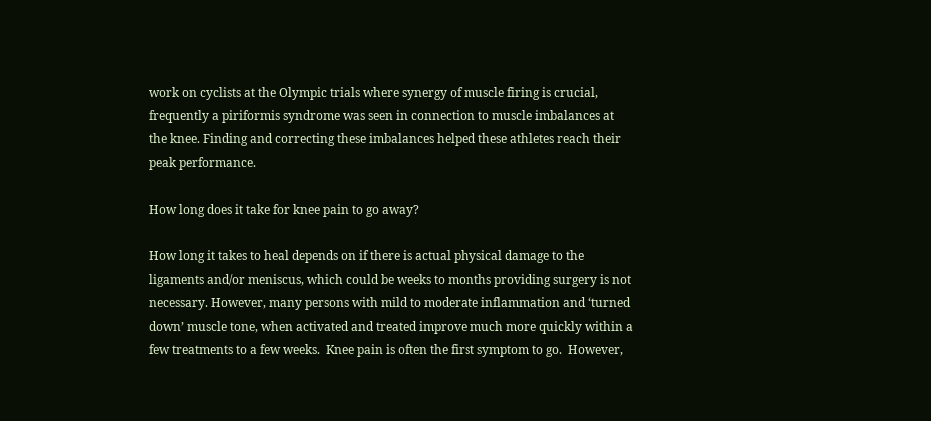work on cyclists at the Olympic trials where synergy of muscle firing is crucial, frequently a piriformis syndrome was seen in connection to muscle imbalances at the knee. Finding and correcting these imbalances helped these athletes reach their peak performance.

How long does it take for knee pain to go away?

How long it takes to heal depends on if there is actual physical damage to the ligaments and/or meniscus, which could be weeks to months providing surgery is not necessary. However, many persons with mild to moderate inflammation and ‘turned down’ muscle tone, when activated and treated improve much more quickly within a few treatments to a few weeks.  Knee pain is often the first symptom to go.  However,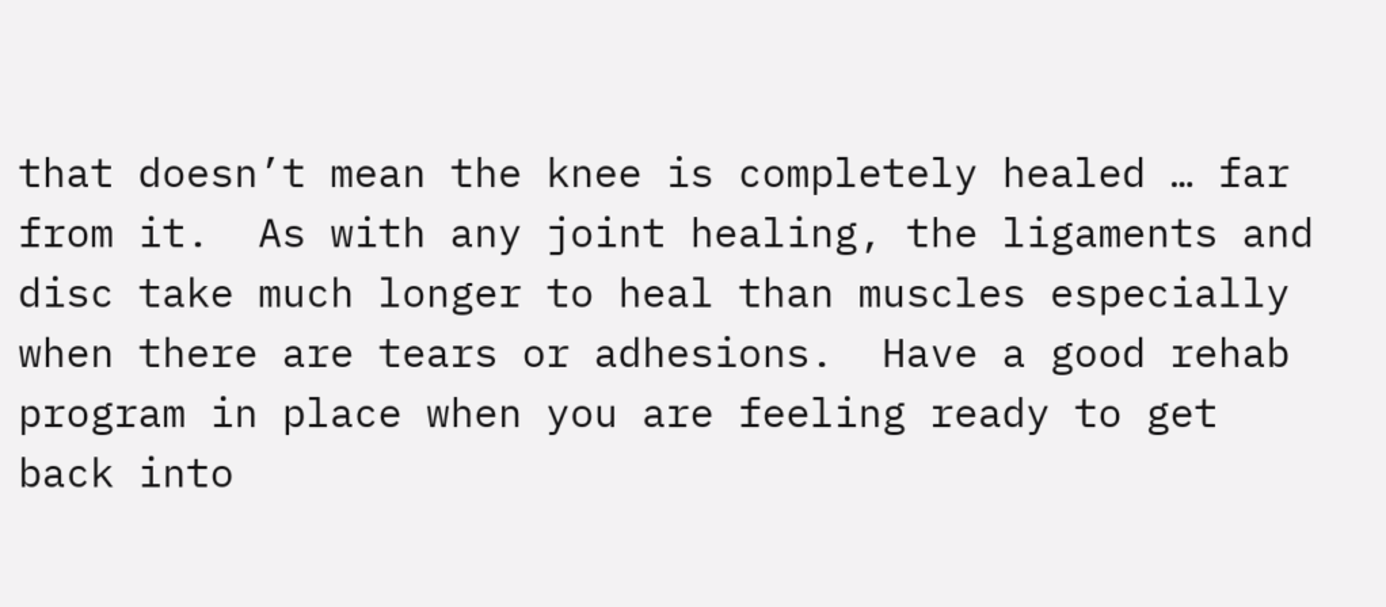that doesn’t mean the knee is completely healed … far from it.  As with any joint healing, the ligaments and disc take much longer to heal than muscles especially when there are tears or adhesions.  Have a good rehab program in place when you are feeling ready to get back into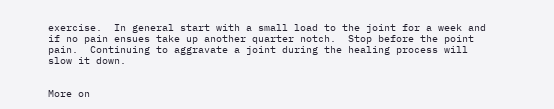exercise.  In general start with a small load to the joint for a week and if no pain ensues take up another quarter notch.  Stop before the point pain.  Continuing to aggravate a joint during the healing process will slow it down.


More on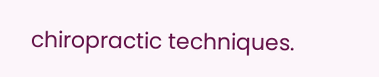chiropractic techniques.